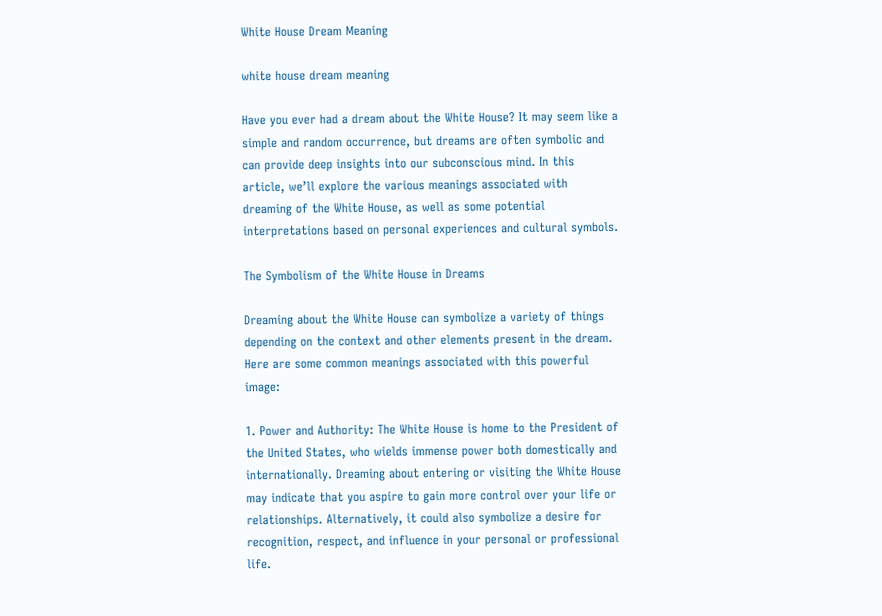White House Dream Meaning

white house dream meaning

Have you ever had a dream about the White House? It may seem like a simple and random occurrence, but dreams are often symbolic and can provide deep insights into our subconscious mind. In this article, we’ll explore the various meanings associated with dreaming of the White House, as well as some potential interpretations based on personal experiences and cultural symbols.

The Symbolism of the White House in Dreams

Dreaming about the White House can symbolize a variety of things depending on the context and other elements present in the dream. Here are some common meanings associated with this powerful image:

1. Power and Authority: The White House is home to the President of the United States, who wields immense power both domestically and internationally. Dreaming about entering or visiting the White House may indicate that you aspire to gain more control over your life or relationships. Alternatively, it could also symbolize a desire for recognition, respect, and influence in your personal or professional life.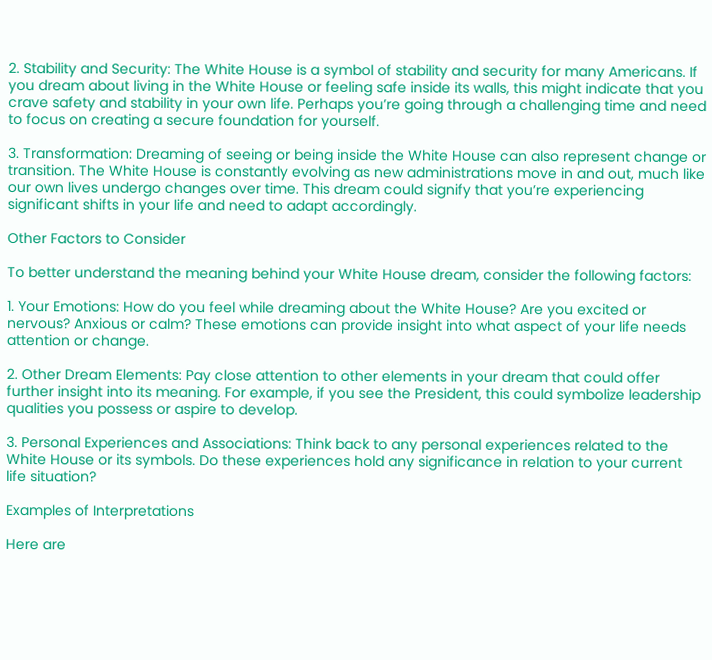2. Stability and Security: The White House is a symbol of stability and security for many Americans. If you dream about living in the White House or feeling safe inside its walls, this might indicate that you crave safety and stability in your own life. Perhaps you’re going through a challenging time and need to focus on creating a secure foundation for yourself.

3. Transformation: Dreaming of seeing or being inside the White House can also represent change or transition. The White House is constantly evolving as new administrations move in and out, much like our own lives undergo changes over time. This dream could signify that you’re experiencing significant shifts in your life and need to adapt accordingly.

Other Factors to Consider

To better understand the meaning behind your White House dream, consider the following factors:

1. Your Emotions: How do you feel while dreaming about the White House? Are you excited or nervous? Anxious or calm? These emotions can provide insight into what aspect of your life needs attention or change.

2. Other Dream Elements: Pay close attention to other elements in your dream that could offer further insight into its meaning. For example, if you see the President, this could symbolize leadership qualities you possess or aspire to develop.

3. Personal Experiences and Associations: Think back to any personal experiences related to the White House or its symbols. Do these experiences hold any significance in relation to your current life situation?

Examples of Interpretations

Here are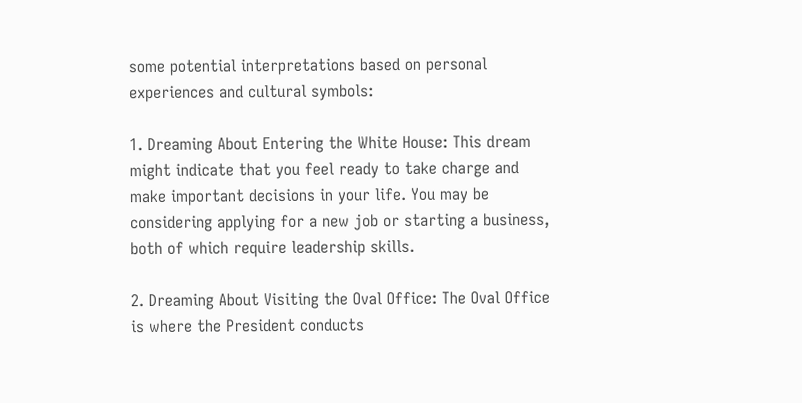some potential interpretations based on personal experiences and cultural symbols:

1. Dreaming About Entering the White House: This dream might indicate that you feel ready to take charge and make important decisions in your life. You may be considering applying for a new job or starting a business, both of which require leadership skills.

2. Dreaming About Visiting the Oval Office: The Oval Office is where the President conducts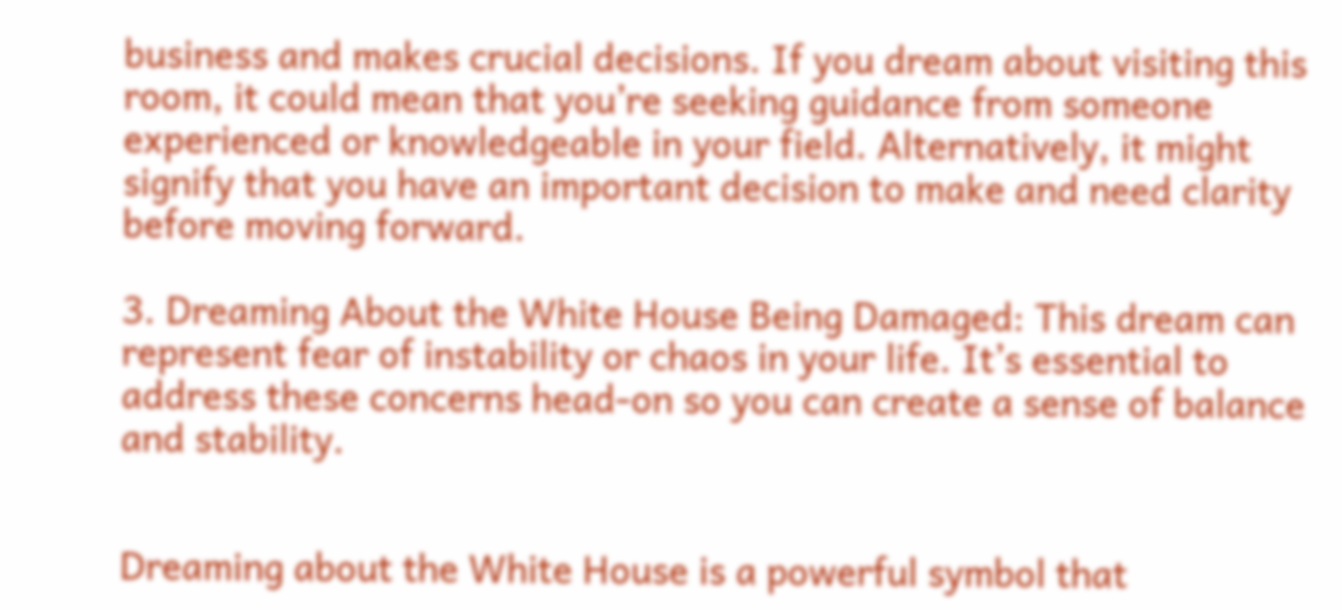business and makes crucial decisions. If you dream about visiting this room, it could mean that you’re seeking guidance from someone experienced or knowledgeable in your field. Alternatively, it might signify that you have an important decision to make and need clarity before moving forward.

3. Dreaming About the White House Being Damaged: This dream can represent fear of instability or chaos in your life. It’s essential to address these concerns head-on so you can create a sense of balance and stability.


Dreaming about the White House is a powerful symbol that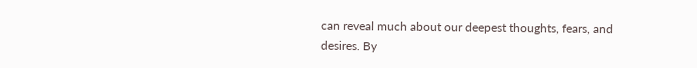can reveal much about our deepest thoughts, fears, and desires. By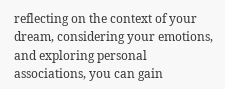reflecting on the context of your dream, considering your emotions, and exploring personal associations, you can gain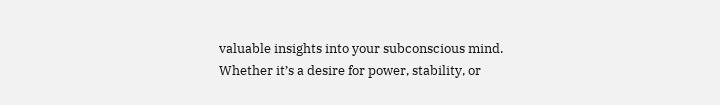valuable insights into your subconscious mind. Whether it’s a desire for power, stability, or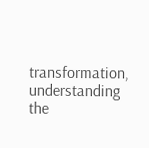transformation, understanding the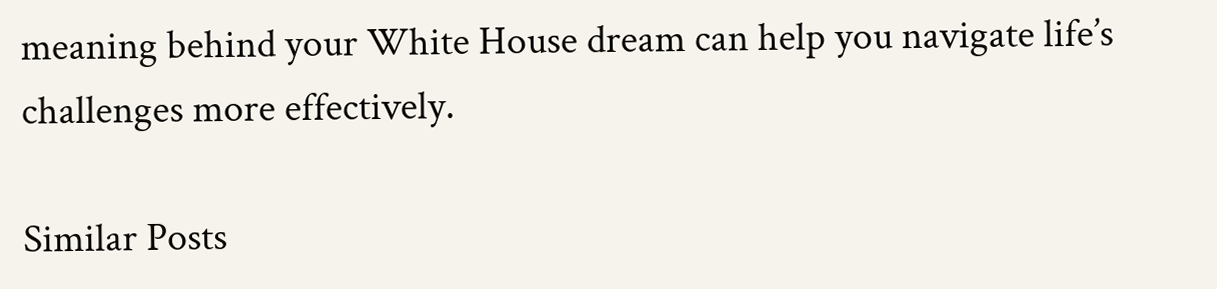meaning behind your White House dream can help you navigate life’s challenges more effectively.

Similar Posts